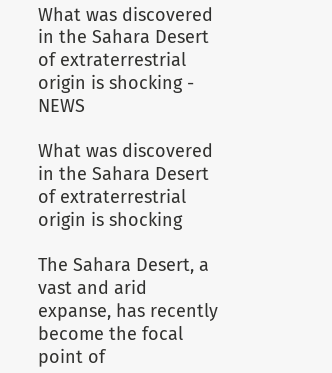What was discovered in the Sahara Desert of extraterrestrial origin is shocking - NEWS

What was discovered in the Sahara Desert of extraterrestrial origin is shocking

The Sahara Desert, a vast and arid expanse, has recently become the focal point of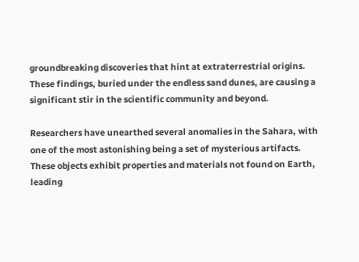groundbreaking discoveries that hint at extraterrestrial origins. These findings, buried under the endless sand dunes, are causing a significant stir in the scientific community and beyond.

Researchers have unearthed several anomalies in the Sahara, with one of the most astonishing being a set of mysterious artifacts. These objects exhibit properties and materials not found on Earth, leading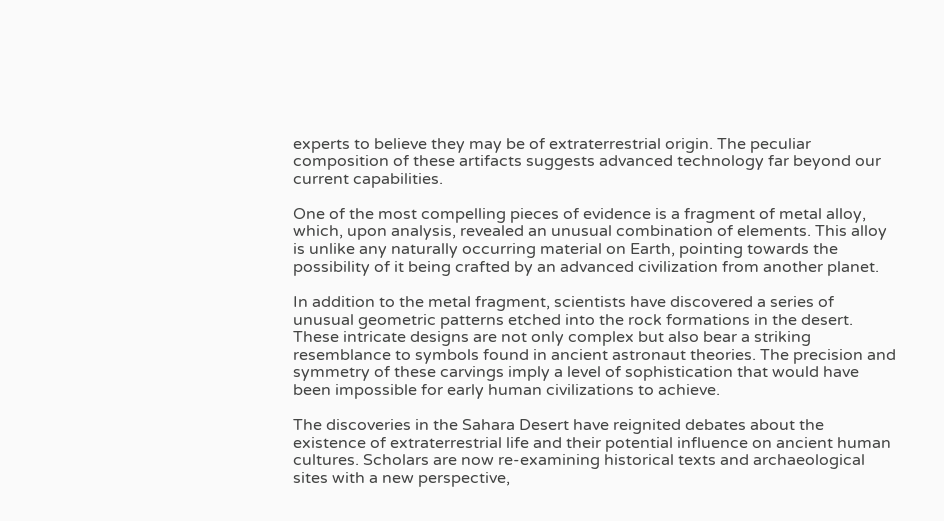experts to believe they may be of extraterrestrial origin. The peculiar composition of these artifacts suggests advanced technology far beyond our current capabilities.

One of the most compelling pieces of evidence is a fragment of metal alloy, which, upon analysis, revealed an unusual combination of elements. This alloy is unlike any naturally occurring material on Earth, pointing towards the possibility of it being crafted by an advanced civilization from another planet.

In addition to the metal fragment, scientists have discovered a series of unusual geometric patterns etched into the rock formations in the desert. These intricate designs are not only complex but also bear a striking resemblance to symbols found in ancient astronaut theories. The precision and symmetry of these carvings imply a level of sophistication that would have been impossible for early human civilizations to achieve.

The discoveries in the Sahara Desert have reignited debates about the existence of extraterrestrial life and their potential influence on ancient human cultures. Scholars are now re-examining historical texts and archaeological sites with a new perspective,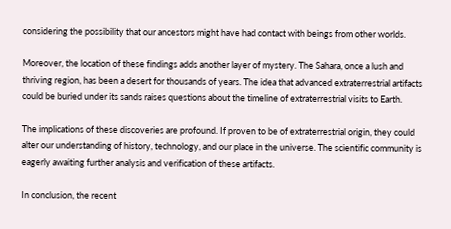considering the possibility that our ancestors might have had contact with beings from other worlds.

Moreover, the location of these findings adds another layer of mystery. The Sahara, once a lush and thriving region, has been a desert for thousands of years. The idea that advanced extraterrestrial artifacts could be buried under its sands raises questions about the timeline of extraterrestrial visits to Earth.

The implications of these discoveries are profound. If proven to be of extraterrestrial origin, they could alter our understanding of history, technology, and our place in the universe. The scientific community is eagerly awaiting further analysis and verification of these artifacts.

In conclusion, the recent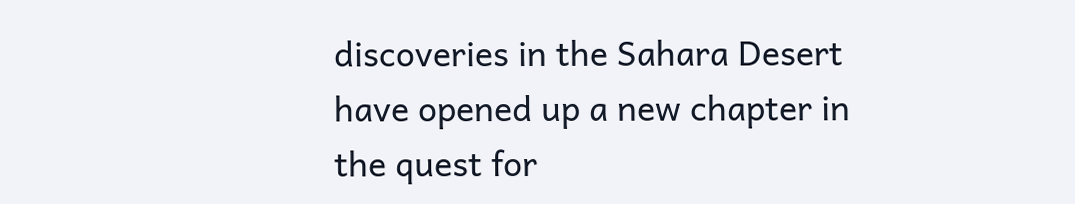discoveries in the Sahara Desert have opened up a new chapter in the quest for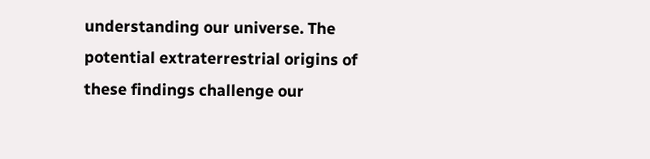understanding our universe. The potential extraterrestrial origins of these findings challenge our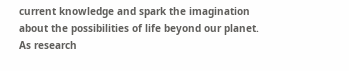current knowledge and spark the imagination about the possibilities of life beyond our planet. As research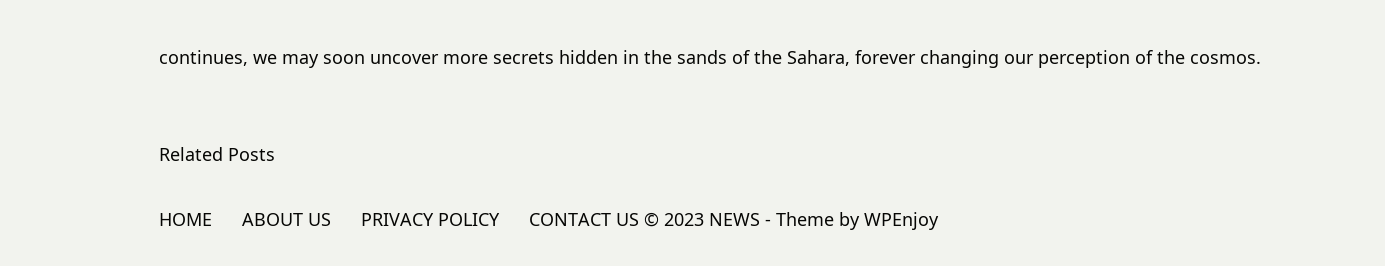continues, we may soon uncover more secrets hidden in the sands of the Sahara, forever changing our perception of the cosmos.


Related Posts

HOME      ABOUT US      PRIVACY POLICY      CONTACT US © 2023 NEWS - Theme by WPEnjoy